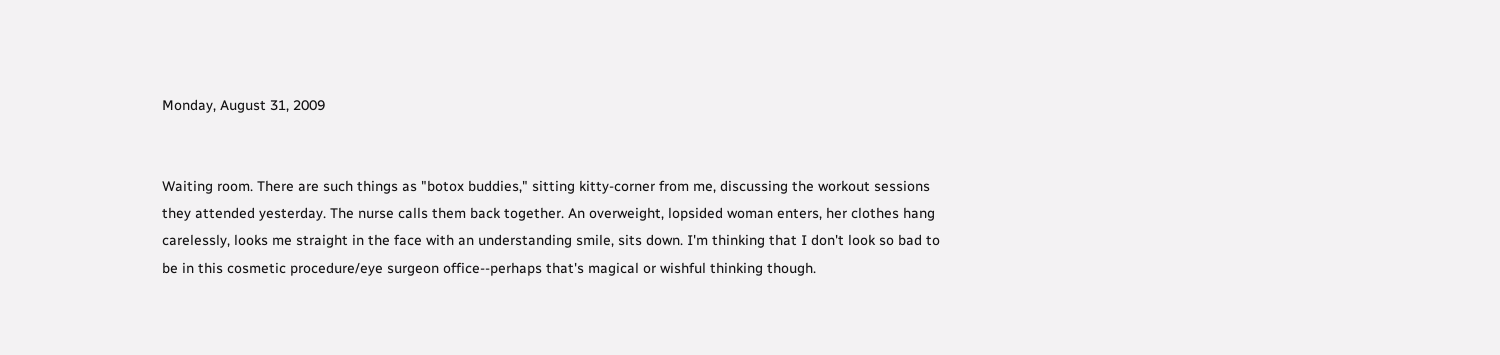Monday, August 31, 2009


Waiting room. There are such things as "botox buddies," sitting kitty-corner from me, discussing the workout sessions they attended yesterday. The nurse calls them back together. An overweight, lopsided woman enters, her clothes hang carelessly, looks me straight in the face with an understanding smile, sits down. I'm thinking that I don't look so bad to be in this cosmetic procedure/eye surgeon office--perhaps that's magical or wishful thinking though.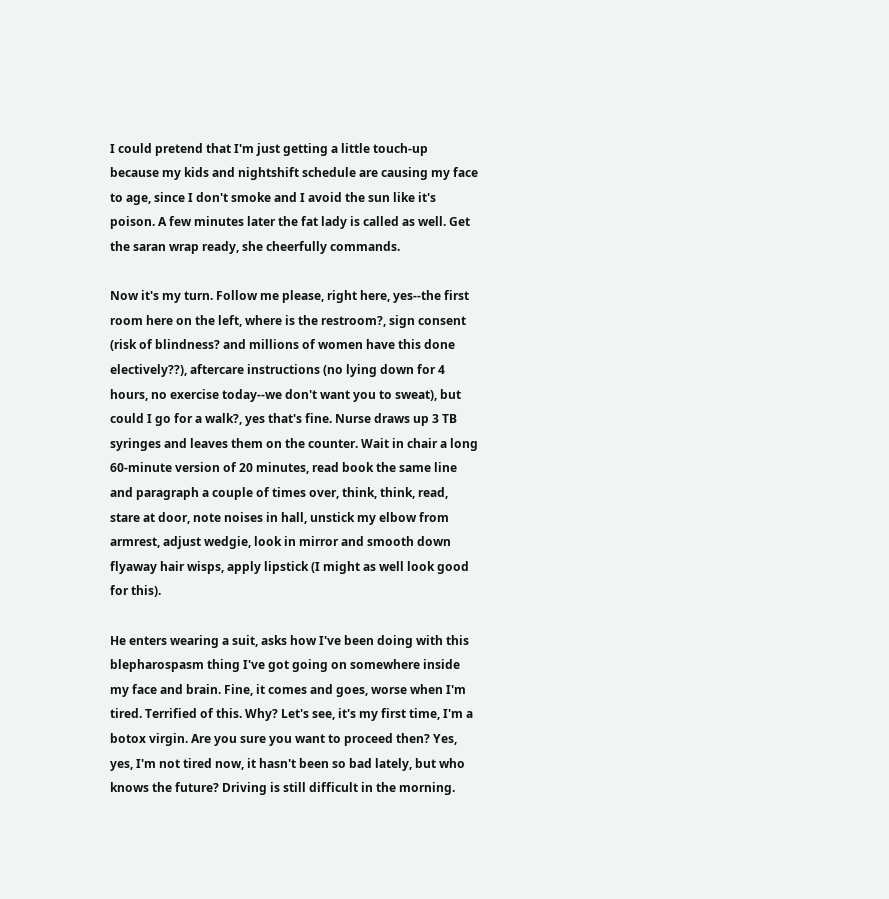I could pretend that I'm just getting a little touch-up because my kids and nightshift schedule are causing my face to age, since I don't smoke and I avoid the sun like it's poison. A few minutes later the fat lady is called as well. Get the saran wrap ready, she cheerfully commands.

Now it's my turn. Follow me please, right here, yes--the first room here on the left, where is the restroom?, sign consent (risk of blindness? and millions of women have this done
electively??), aftercare instructions (no lying down for 4 hours, no exercise today--we don't want you to sweat), but could I go for a walk?, yes that's fine. Nurse draws up 3 TB syringes and leaves them on the counter. Wait in chair a long 60-minute version of 20 minutes, read book the same line and paragraph a couple of times over, think, think, read, stare at door, note noises in hall, unstick my elbow from armrest, adjust wedgie, look in mirror and smooth down flyaway hair wisps, apply lipstick (I might as well look good for this).

He enters wearing a suit, asks how I've been doing with this
blepharospasm thing I've got going on somewhere inside my face and brain. Fine, it comes and goes, worse when I'm tired. Terrified of this. Why? Let's see, it's my first time, I'm a botox virgin. Are you sure you want to proceed then? Yes, yes, I'm not tired now, it hasn't been so bad lately, but who knows the future? Driving is still difficult in the morning.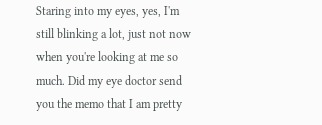Staring into my eyes, yes, I'm still blinking a lot, just not now when you're looking at me so much. Did my eye doctor send you the memo that I am pretty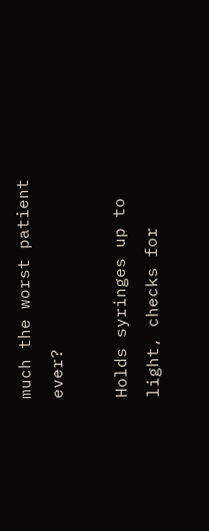much the worst patient ever?

Holds syringes up to light, checks for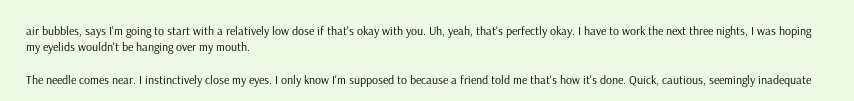air bubbles, says I'm going to start with a relatively low dose if that's okay with you. Uh, yeah, that's perfectly okay. I have to work the next three nights, I was hoping my eyelids wouldn't be hanging over my mouth.

The needle comes near. I instinctively close my eyes. I only know I'm supposed to because a friend told me that's how it's done. Quick, cautious, seemingly inadequate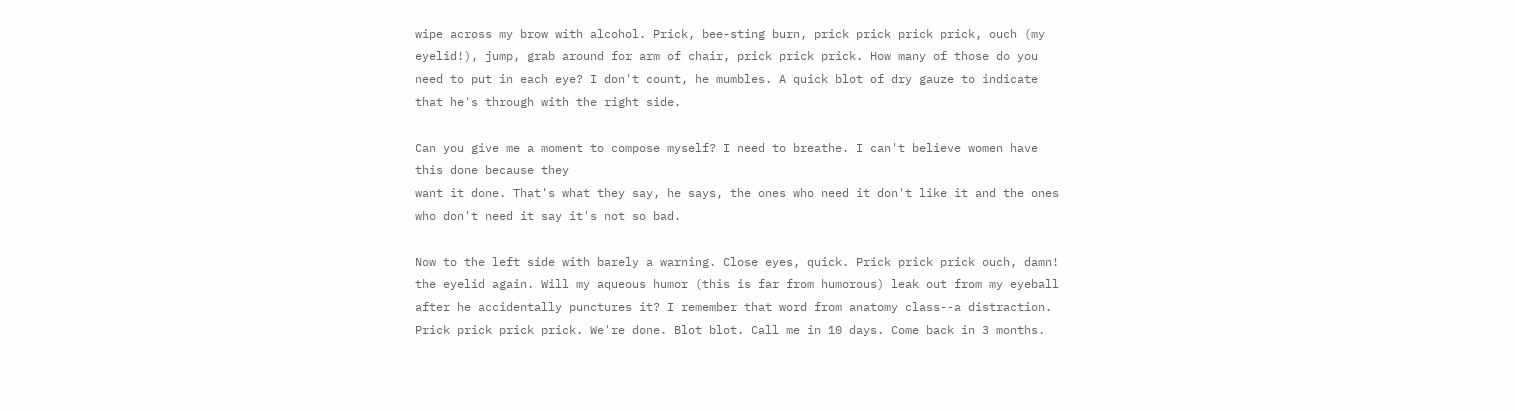wipe across my brow with alcohol. Prick, bee-sting burn, prick prick prick prick, ouch (my eyelid!), jump, grab around for arm of chair, prick prick prick. How many of those do you need to put in each eye? I don't count, he mumbles. A quick blot of dry gauze to indicate that he's through with the right side.

Can you give me a moment to compose myself? I need to breathe. I can't believe women have this done because they
want it done. That's what they say, he says, the ones who need it don't like it and the ones who don't need it say it's not so bad.

Now to the left side with barely a warning. Close eyes, quick. Prick prick prick ouch, damn! the eyelid again. Will my aqueous humor (this is far from humorous) leak out from my eyeball after he accidentally punctures it? I remember that word from anatomy class--a distraction. Prick prick prick prick. We're done. Blot blot. Call me in 10 days. Come back in 3 months.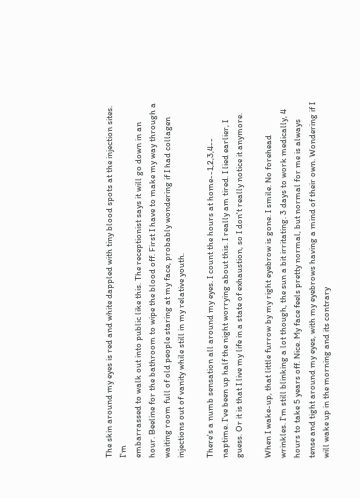The skin around my eyes is red and white dappled with tiny blood spots at the injection sites. I'm
embarrassed to walk out into public like this. The receptionist says it will go down in an hour. Beeline for the bathroom to wipe the blood off. First I have to make my way through a waiting room full of old people staring at my face, probably wondering if I had collagen injections out of vanity while still in my relative youth.

There's a numb sensation all around my eyes. I count the hours at home--1,2,3,4--
naptime. I've been up half the night worrying about this. I really am tired. I lied earlier, I guess. Or it is that I live my life in a state of exhaustion, so I don't really notice it anymore.

When I wake-up, that little furrow by my right eyebrow is gone. I smile. No forehead wrinkles. I'm still blinking a lot though, the sun a bit irritating. 3 days to work medically, 4 hours to take 5 years off. Nice. My face feels pretty normal, but normal for me is always tense and tight around my eyes, with my eyebrows having a mind of their own. Wondering if I will wake up in the morning and its contrary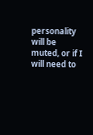personality will be muted, or if I will need to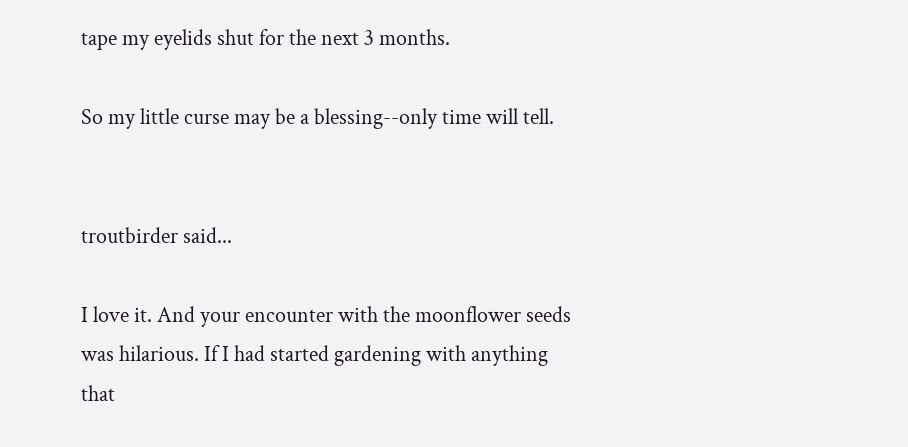tape my eyelids shut for the next 3 months.

So my little curse may be a blessing--only time will tell.


troutbirder said...

I love it. And your encounter with the moonflower seeds was hilarious. If I had started gardening with anything that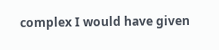complex I would have given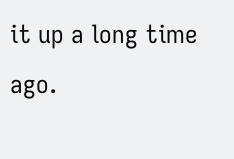it up a long time ago.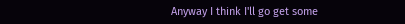Anyway I think I'll go get some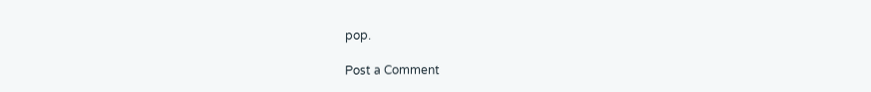pop.

Post a Comment